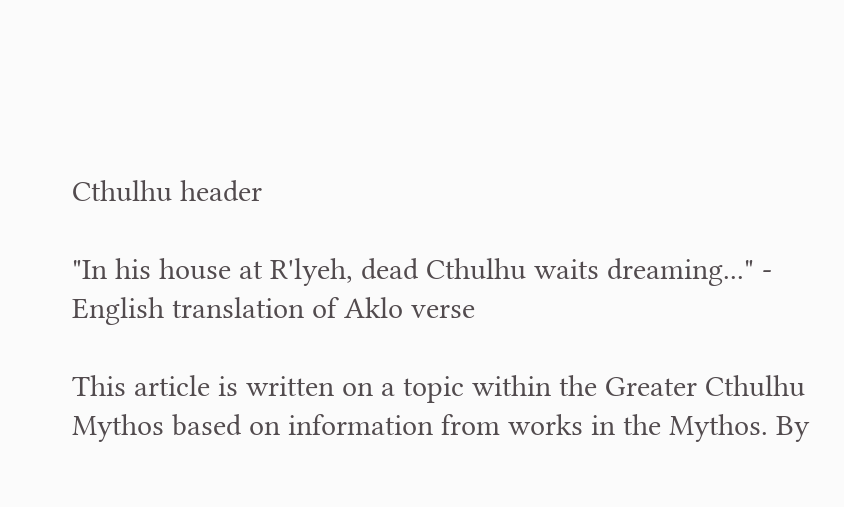Cthulhu header

"In his house at R'lyeh, dead Cthulhu waits dreaming..." - English translation of Aklo verse

This article is written on a topic within the Greater Cthulhu Mythos based on information from works in the Mythos. By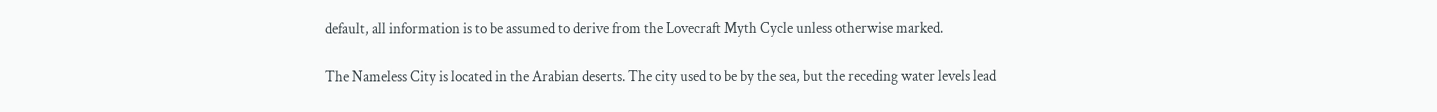default, all information is to be assumed to derive from the Lovecraft Myth Cycle unless otherwise marked.

The Nameless City is located in the Arabian deserts. The city used to be by the sea, but the receding water levels lead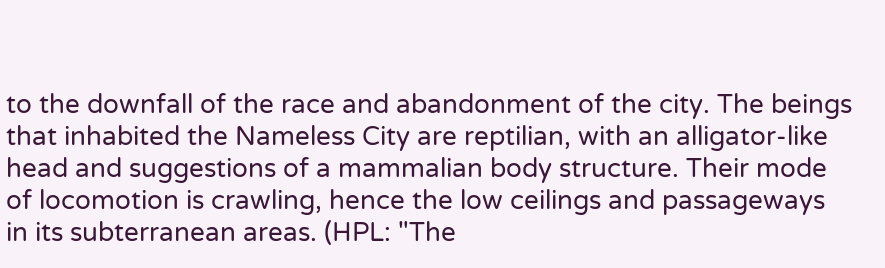to the downfall of the race and abandonment of the city. The beings that inhabited the Nameless City are reptilian, with an alligator-like head and suggestions of a mammalian body structure. Their mode of locomotion is crawling, hence the low ceilings and passageways in its subterranean areas. (HPL: "The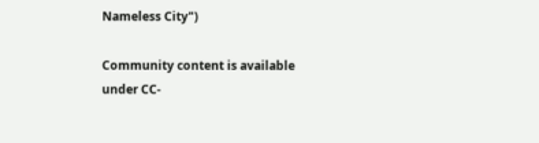Nameless City")

Community content is available under CC-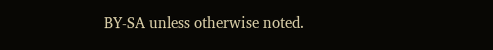BY-SA unless otherwise noted.